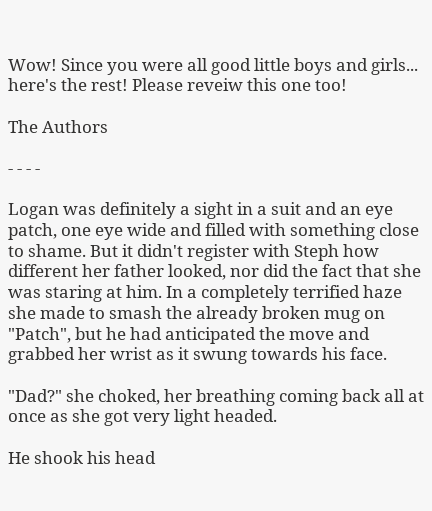Wow! Since you were all good little boys and girls... here's the rest! Please reveiw this one too!

The Authors

- - - -

Logan was definitely a sight in a suit and an eye patch, one eye wide and filled with something close to shame. But it didn't register with Steph how different her father looked, nor did the fact that she was staring at him. In a completely terrified haze she made to smash the already broken mug on "Patch", but he had anticipated the move and grabbed her wrist as it swung towards his face.

"Dad?" she choked, her breathing coming back all at once as she got very light headed.

He shook his head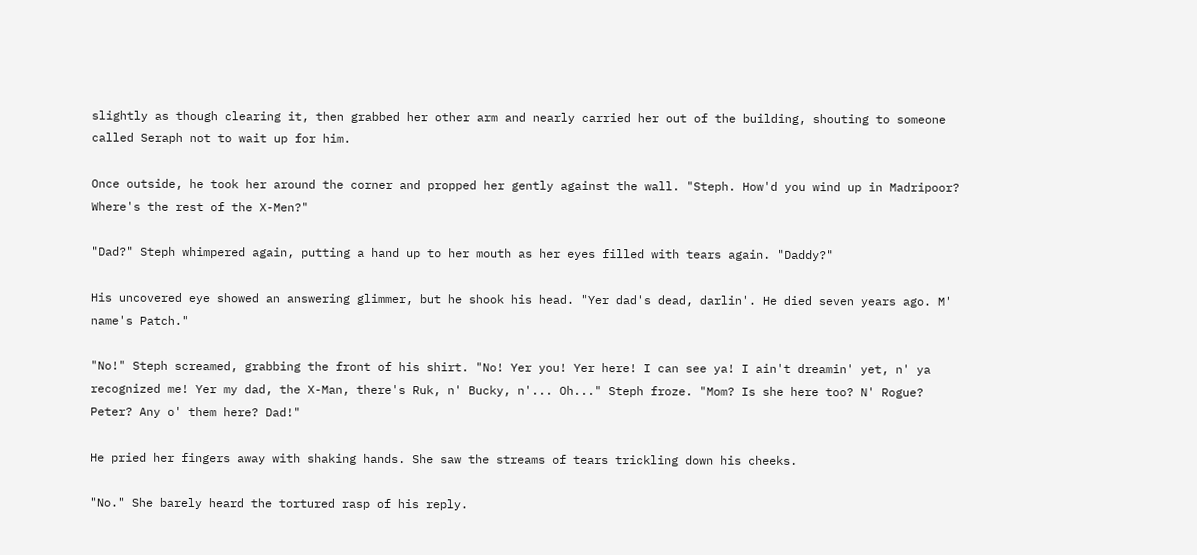slightly as though clearing it, then grabbed her other arm and nearly carried her out of the building, shouting to someone called Seraph not to wait up for him.

Once outside, he took her around the corner and propped her gently against the wall. "Steph. How'd you wind up in Madripoor? Where's the rest of the X-Men?"

"Dad?" Steph whimpered again, putting a hand up to her mouth as her eyes filled with tears again. "Daddy?"

His uncovered eye showed an answering glimmer, but he shook his head. "Yer dad's dead, darlin'. He died seven years ago. M' name's Patch."

"No!" Steph screamed, grabbing the front of his shirt. "No! Yer you! Yer here! I can see ya! I ain't dreamin' yet, n' ya recognized me! Yer my dad, the X-Man, there's Ruk, n' Bucky, n'... Oh..." Steph froze. "Mom? Is she here too? N' Rogue? Peter? Any o' them here? Dad!"

He pried her fingers away with shaking hands. She saw the streams of tears trickling down his cheeks.

"No." She barely heard the tortured rasp of his reply.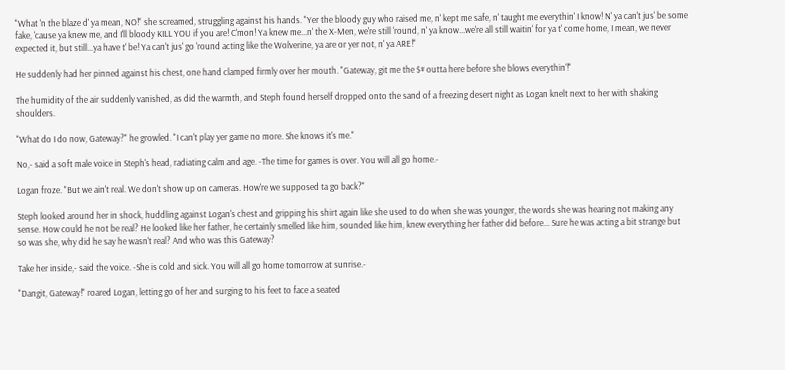"What 'n the blaze d' ya mean, NO!" she screamed, struggling against his hands. "Yer the bloody guy who raised me, n' kept me safe, n' taught me everythin' I know! N' ya can't jus' be some fake, 'cause ya knew me, and I'll bloody KILL YOU if you are! C'mon! Ya knew me...n' the X-Men, we're still 'round, n' ya know...we're all still waitin' for ya t' come home, I mean, we never expected it, but still...ya have t' be! Ya can't jus' go 'round acting like the Wolverine, ya are or yer not, n' ya ARE!"

He suddenly had her pinned against his chest, one hand clamped firmly over her mouth. "Gateway, git me the $# outta here before she blows everythin'!"

The humidity of the air suddenly vanished, as did the warmth, and Steph found herself dropped onto the sand of a freezing desert night as Logan knelt next to her with shaking shoulders.

"What do I do now, Gateway?" he growled. "I can't play yer game no more. She knows it's me."

No,- said a soft male voice in Steph's head, radiating calm and age. -The time for games is over. You will all go home.-

Logan froze. "But we ain't real. We don't show up on cameras. How're we supposed ta go back?"

Steph looked around her in shock, huddling against Logan's chest and gripping his shirt again like she used to do when she was younger, the words she was hearing not making any sense. How could he not be real? He looked like her father, he certainly smelled like him, sounded like him, knew everything her father did before... Sure he was acting a bit strange but so was she, why did he say he wasn't real? And who was this Gateway?

Take her inside,- said the voice. -She is cold and sick. You will all go home tomorrow at sunrise.-

"Dangit, Gateway!" roared Logan, letting go of her and surging to his feet to face a seated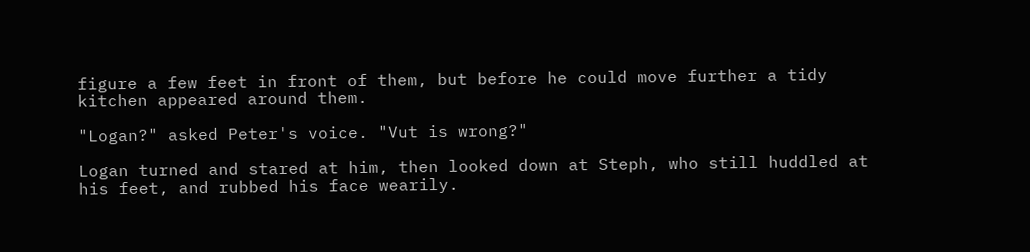figure a few feet in front of them, but before he could move further a tidy kitchen appeared around them.

"Logan?" asked Peter's voice. "Vut is wrong?"

Logan turned and stared at him, then looked down at Steph, who still huddled at his feet, and rubbed his face wearily.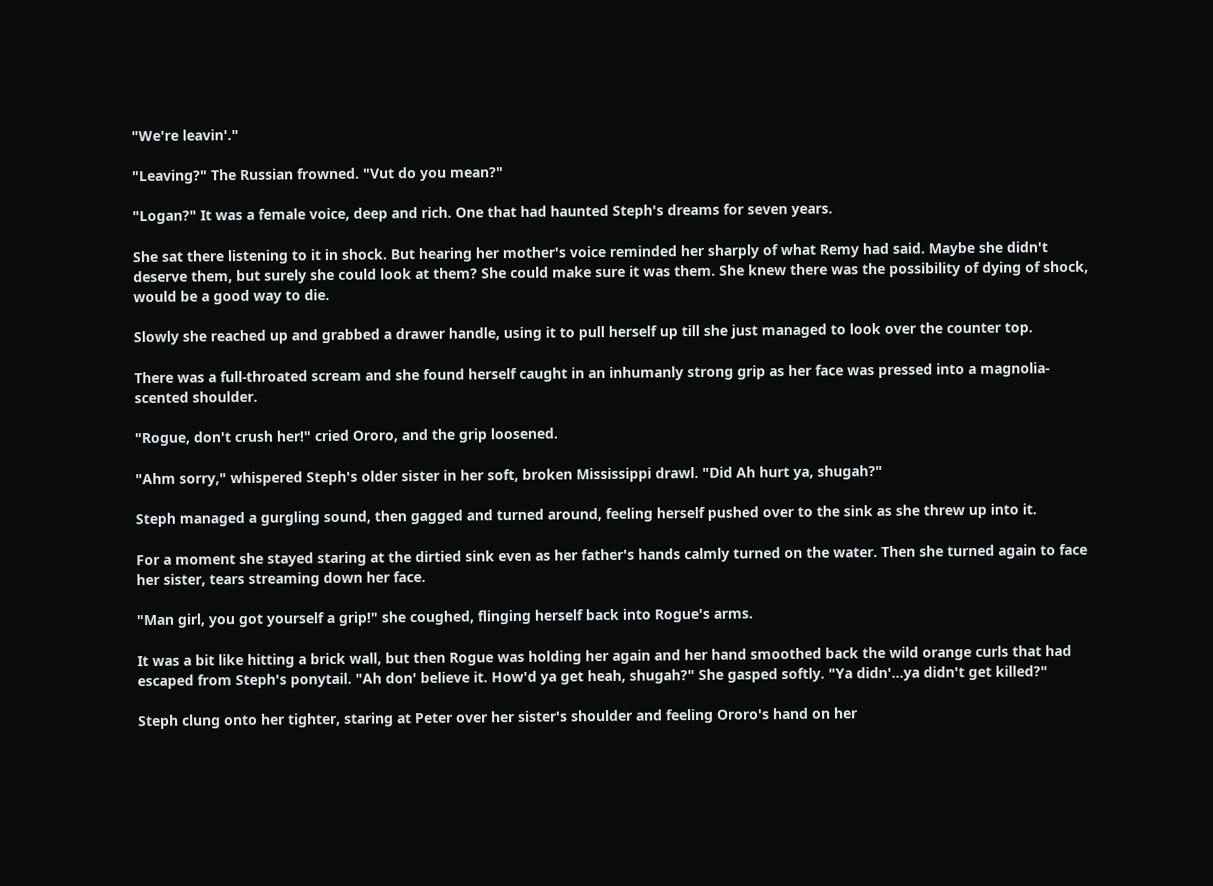"We're leavin'."

"Leaving?" The Russian frowned. "Vut do you mean?"

"Logan?" It was a female voice, deep and rich. One that had haunted Steph's dreams for seven years.

She sat there listening to it in shock. But hearing her mother's voice reminded her sharply of what Remy had said. Maybe she didn't deserve them, but surely she could look at them? She could make sure it was them. She knew there was the possibility of dying of shock, would be a good way to die.

Slowly she reached up and grabbed a drawer handle, using it to pull herself up till she just managed to look over the counter top.

There was a full-throated scream and she found herself caught in an inhumanly strong grip as her face was pressed into a magnolia-scented shoulder.

"Rogue, don't crush her!" cried Ororo, and the grip loosened.

"Ahm sorry," whispered Steph's older sister in her soft, broken Mississippi drawl. "Did Ah hurt ya, shugah?"

Steph managed a gurgling sound, then gagged and turned around, feeling herself pushed over to the sink as she threw up into it.

For a moment she stayed staring at the dirtied sink even as her father's hands calmly turned on the water. Then she turned again to face her sister, tears streaming down her face.

"Man girl, you got yourself a grip!" she coughed, flinging herself back into Rogue's arms.

It was a bit like hitting a brick wall, but then Rogue was holding her again and her hand smoothed back the wild orange curls that had escaped from Steph's ponytail. "Ah don' believe it. How'd ya get heah, shugah?" She gasped softly. "Ya didn'...ya didn't get killed?"

Steph clung onto her tighter, staring at Peter over her sister's shoulder and feeling Ororo's hand on her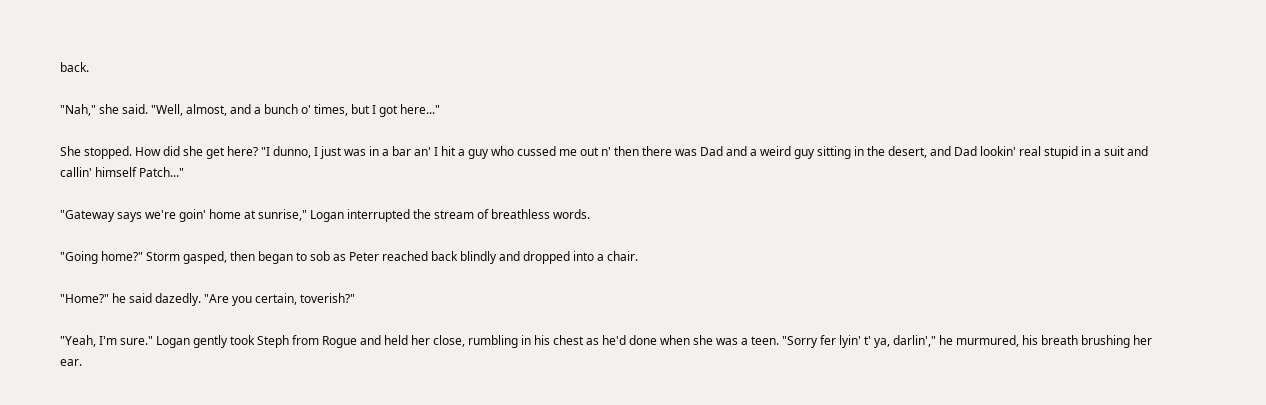back.

"Nah," she said. "Well, almost, and a bunch o' times, but I got here..."

She stopped. How did she get here? "I dunno, I just was in a bar an' I hit a guy who cussed me out n' then there was Dad and a weird guy sitting in the desert, and Dad lookin' real stupid in a suit and callin' himself Patch..."

"Gateway says we're goin' home at sunrise," Logan interrupted the stream of breathless words.

"Going home?" Storm gasped, then began to sob as Peter reached back blindly and dropped into a chair.

"Home?" he said dazedly. "Are you certain, toverish?"

"Yeah, I'm sure." Logan gently took Steph from Rogue and held her close, rumbling in his chest as he'd done when she was a teen. "Sorry fer lyin' t' ya, darlin'," he murmured, his breath brushing her ear.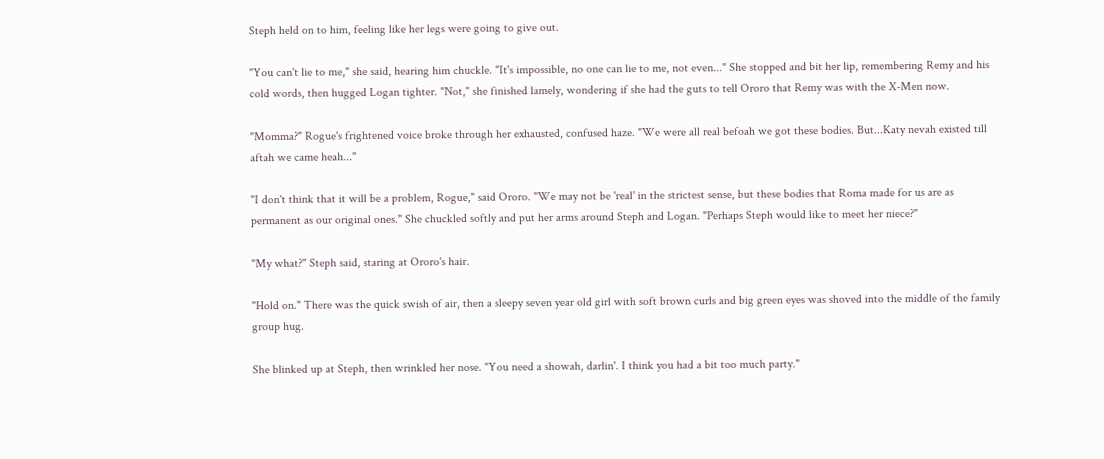Steph held on to him, feeling like her legs were going to give out.

"You can't lie to me," she said, hearing him chuckle. "It's impossible, no one can lie to me, not even..." She stopped and bit her lip, remembering Remy and his cold words, then hugged Logan tighter. "Not," she finished lamely, wondering if she had the guts to tell Ororo that Remy was with the X-Men now.

"Momma?" Rogue's frightened voice broke through her exhausted, confused haze. "We were all real befoah we got these bodies. But...Katy nevah existed till aftah we came heah..."

"I don't think that it will be a problem, Rogue," said Ororo. "We may not be 'real' in the strictest sense, but these bodies that Roma made for us are as permanent as our original ones." She chuckled softly and put her arms around Steph and Logan. "Perhaps Steph would like to meet her niece?"

"My what?" Steph said, staring at Ororo's hair.

"Hold on." There was the quick swish of air, then a sleepy seven year old girl with soft brown curls and big green eyes was shoved into the middle of the family group hug.

She blinked up at Steph, then wrinkled her nose. "You need a showah, darlin'. I think you had a bit too much party."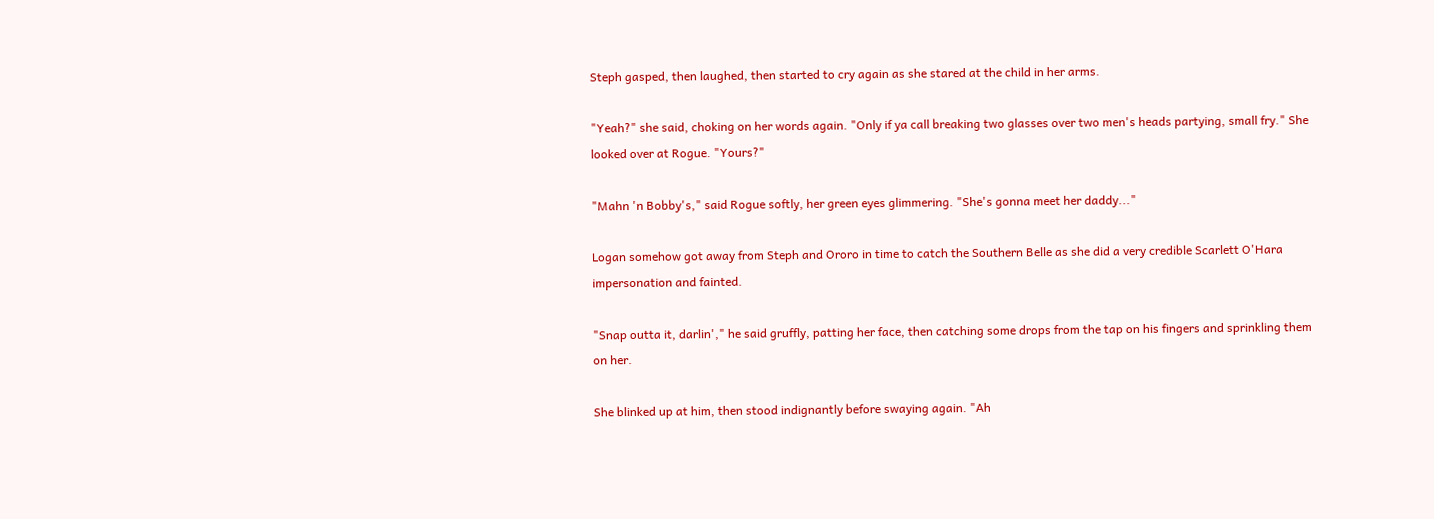Steph gasped, then laughed, then started to cry again as she stared at the child in her arms.

"Yeah?" she said, choking on her words again. "Only if ya call breaking two glasses over two men's heads partying, small fry." She looked over at Rogue. "Yours?"

"Mahn 'n Bobby's," said Rogue softly, her green eyes glimmering. "She's gonna meet her daddy..."

Logan somehow got away from Steph and Ororo in time to catch the Southern Belle as she did a very credible Scarlett O'Hara impersonation and fainted.

"Snap outta it, darlin'," he said gruffly, patting her face, then catching some drops from the tap on his fingers and sprinkling them on her.

She blinked up at him, then stood indignantly before swaying again. "Ah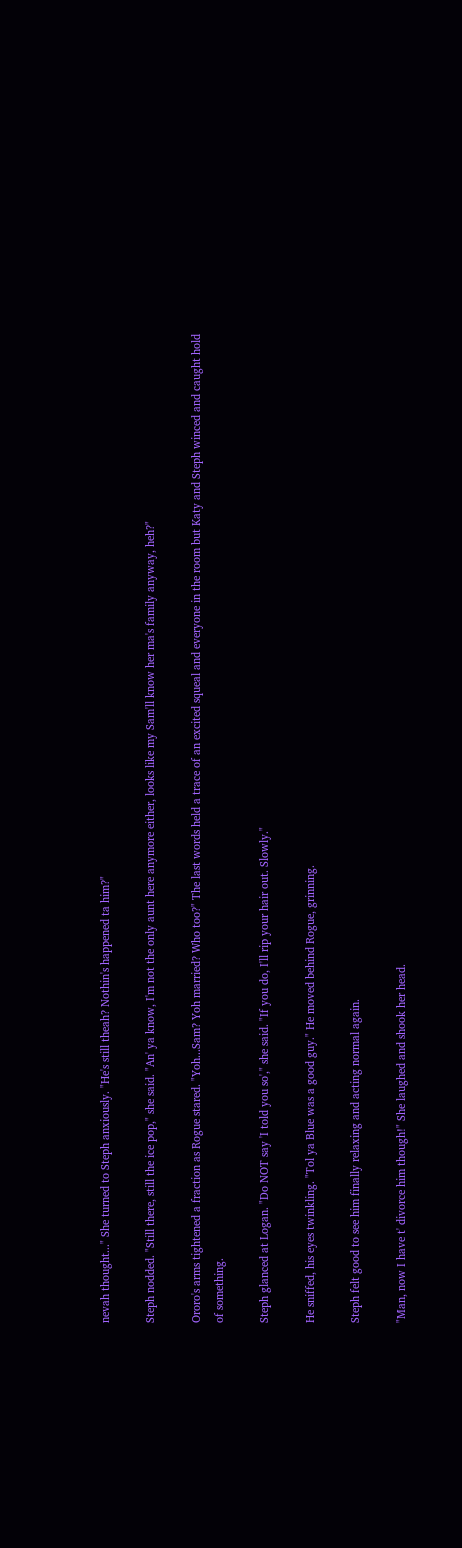nevah thought..." She turned to Steph anxiously. "He's still theah? Nothin's happened ta him?"

Steph nodded. "Still there, still the ice pop," she said. "An' ya know, I'm not the only aunt here anymore either, looks like my Sam'll know her ma's family anyway, heh?"

Ororo's arms tightened a fraction as Rogue stared. "Yoh...Sam? Yoh married? Who too?" The last words held a trace of an excited squeal and everyone in the room but Katy and Steph winced and caught hold of something.

Steph glanced at Logan. "Do NOT say 'I told you so'," she said. "If you do, I'll rip your hair out. Slowly."

He sniffed, his eyes twinkling. "Tol ya Blue was a good guy." He moved behind Rogue, grinning.

Steph felt good to see him finally relaxing and acting normal again.

"Man, now I have t' divorce him though!" She laughed and shook her head.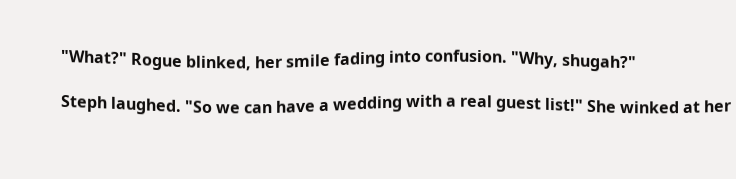"What?" Rogue blinked, her smile fading into confusion. "Why, shugah?"

Steph laughed. "So we can have a wedding with a real guest list!" She winked at her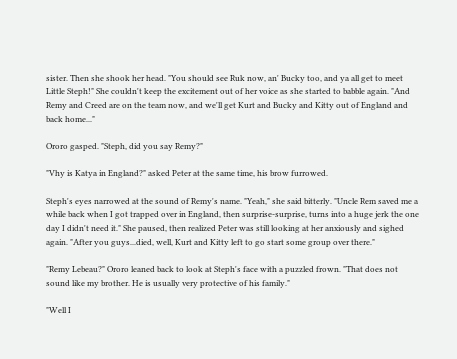sister. Then she shook her head. "You should see Ruk now, an' Bucky too, and ya all get to meet Little Steph!" She couldn't keep the excitement out of her voice as she started to babble again. "And Remy and Creed are on the team now, and we'll get Kurt and Bucky and Kitty out of England and back home..."

Ororo gasped. "Steph, did you say Remy?"

"Vhy is Katya in England?" asked Peter at the same time, his brow furrowed.

Steph's eyes narrowed at the sound of Remy's name. "Yeah," she said bitterly. "Uncle Rem saved me a while back when I got trapped over in England, then surprise-surprise, turns into a huge jerk the one day I didn't need it." She paused, then realized Peter was still looking at her anxiously and sighed again. "After you guys...died, well, Kurt and Kitty left to go start some group over there."

"Remy Lebeau?" Ororo leaned back to look at Steph's face with a puzzled frown. "That does not sound like my brother. He is usually very protective of his family."

"Well I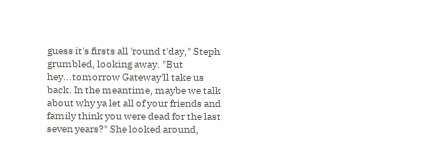guess it's firsts all 'round t'day," Steph grumbled, looking away. "But hey...tomorrow Gateway'll take us back. In the meantime, maybe we talk about why ya let all of your friends and family think you were dead for the last seven years?" She looked around,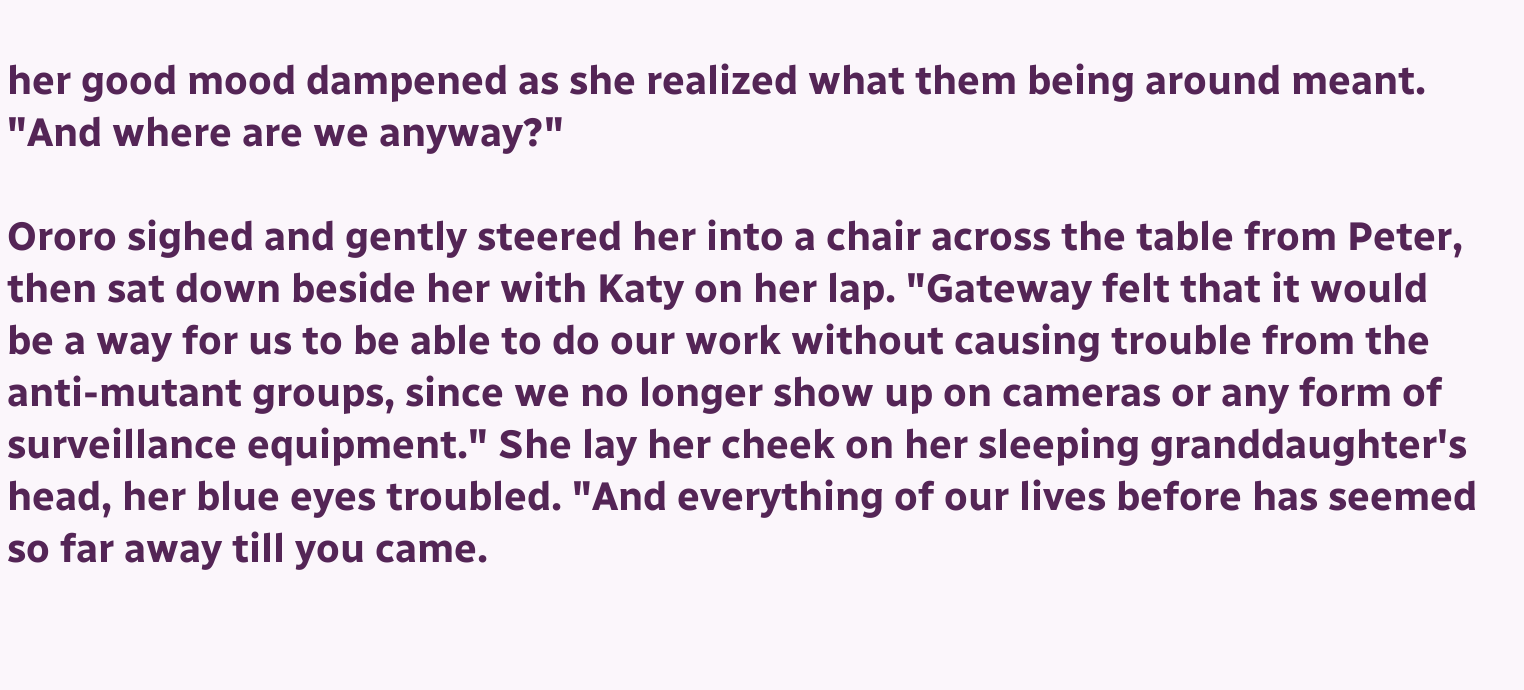her good mood dampened as she realized what them being around meant. "And where are we anyway?"

Ororo sighed and gently steered her into a chair across the table from Peter, then sat down beside her with Katy on her lap. "Gateway felt that it would be a way for us to be able to do our work without causing trouble from the anti-mutant groups, since we no longer show up on cameras or any form of surveillance equipment." She lay her cheek on her sleeping granddaughter's head, her blue eyes troubled. "And everything of our lives before has seemed so far away till you came.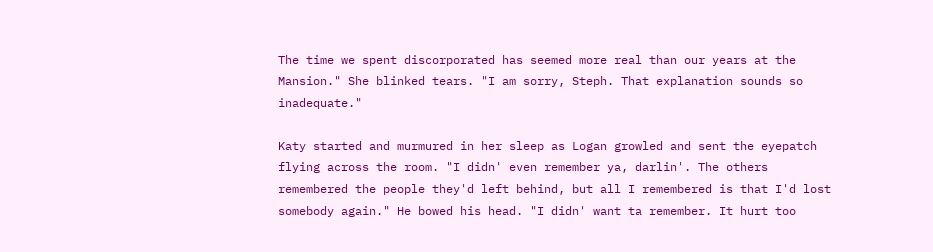The time we spent discorporated has seemed more real than our years at the Mansion." She blinked tears. "I am sorry, Steph. That explanation sounds so inadequate."

Katy started and murmured in her sleep as Logan growled and sent the eyepatch flying across the room. "I didn' even remember ya, darlin'. The others remembered the people they'd left behind, but all I remembered is that I'd lost somebody again." He bowed his head. "I didn' want ta remember. It hurt too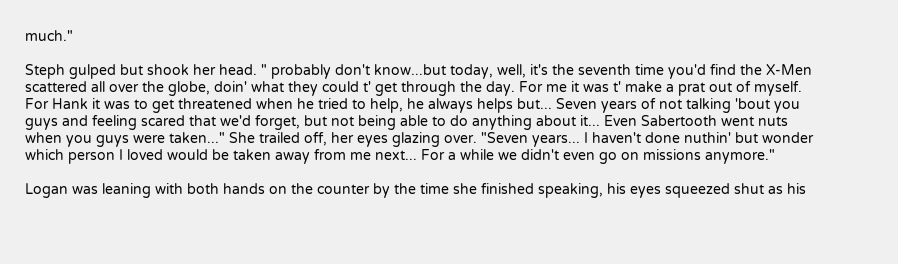much."

Steph gulped but shook her head. " probably don't know...but today, well, it's the seventh time you'd find the X-Men scattered all over the globe, doin' what they could t' get through the day. For me it was t' make a prat out of myself. For Hank it was to get threatened when he tried to help, he always helps but... Seven years of not talking 'bout you guys and feeling scared that we'd forget, but not being able to do anything about it... Even Sabertooth went nuts when you guys were taken..." She trailed off, her eyes glazing over. "Seven years... I haven't done nuthin' but wonder which person I loved would be taken away from me next... For a while we didn't even go on missions anymore."

Logan was leaning with both hands on the counter by the time she finished speaking, his eyes squeezed shut as his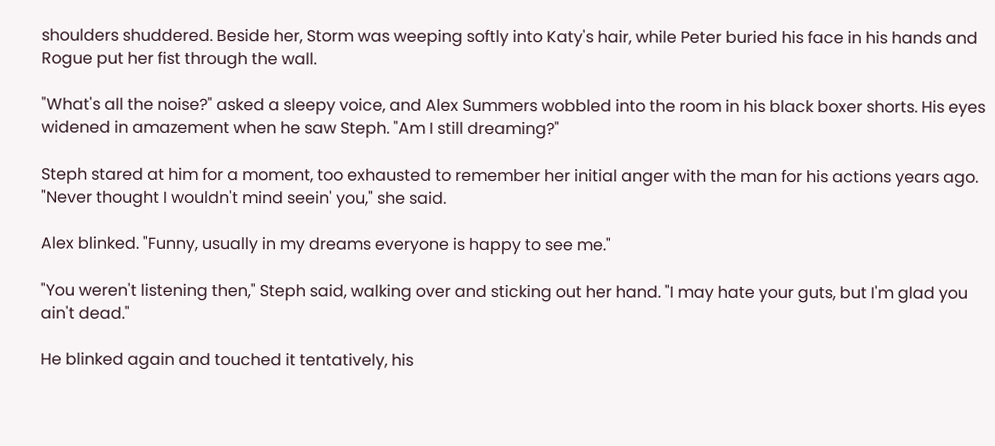shoulders shuddered. Beside her, Storm was weeping softly into Katy's hair, while Peter buried his face in his hands and Rogue put her fist through the wall.

"What's all the noise?" asked a sleepy voice, and Alex Summers wobbled into the room in his black boxer shorts. His eyes widened in amazement when he saw Steph. "Am I still dreaming?"

Steph stared at him for a moment, too exhausted to remember her initial anger with the man for his actions years ago. "Never thought I wouldn't mind seein' you," she said.

Alex blinked. "Funny, usually in my dreams everyone is happy to see me."

"You weren't listening then," Steph said, walking over and sticking out her hand. "I may hate your guts, but I'm glad you ain't dead."

He blinked again and touched it tentatively, his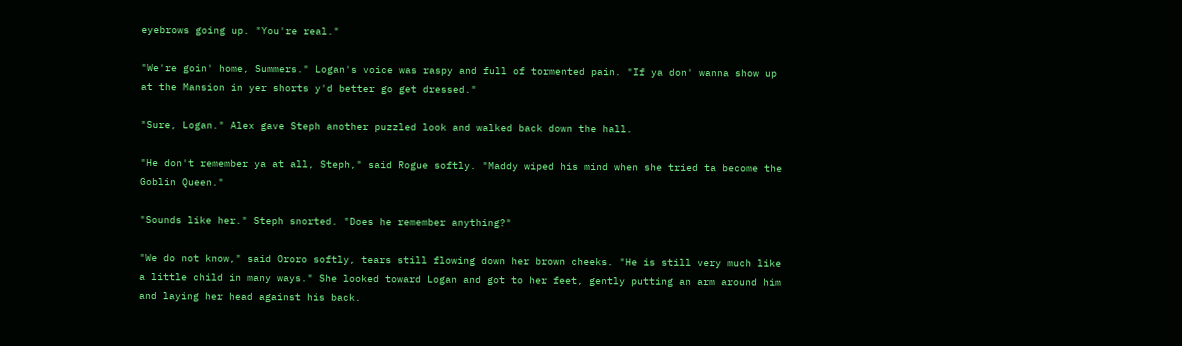eyebrows going up. "You're real."

"We're goin' home, Summers." Logan's voice was raspy and full of tormented pain. "If ya don' wanna show up at the Mansion in yer shorts y'd better go get dressed."

"Sure, Logan." Alex gave Steph another puzzled look and walked back down the hall.

"He don't remember ya at all, Steph," said Rogue softly. "Maddy wiped his mind when she tried ta become the Goblin Queen."

"Sounds like her." Steph snorted. "Does he remember anything?"

"We do not know," said Ororo softly, tears still flowing down her brown cheeks. "He is still very much like a little child in many ways." She looked toward Logan and got to her feet, gently putting an arm around him and laying her head against his back.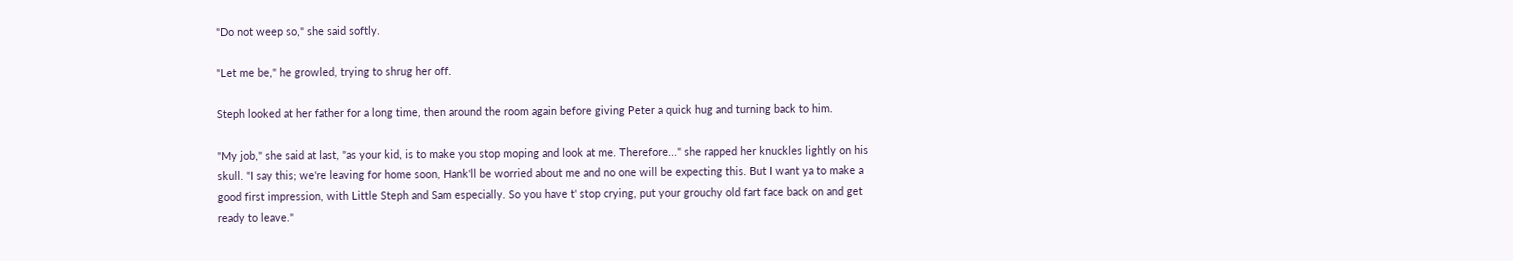"Do not weep so," she said softly.

"Let me be," he growled, trying to shrug her off.

Steph looked at her father for a long time, then around the room again before giving Peter a quick hug and turning back to him.

"My job," she said at last, "as your kid, is to make you stop moping and look at me. Therefore..." she rapped her knuckles lightly on his skull. "I say this; we're leaving for home soon, Hank'll be worried about me and no one will be expecting this. But I want ya to make a good first impression, with Little Steph and Sam especially. So you have t' stop crying, put your grouchy old fart face back on and get ready to leave."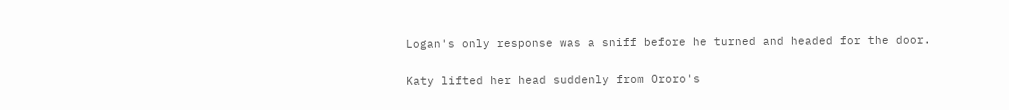Logan's only response was a sniff before he turned and headed for the door.

Katy lifted her head suddenly from Ororo's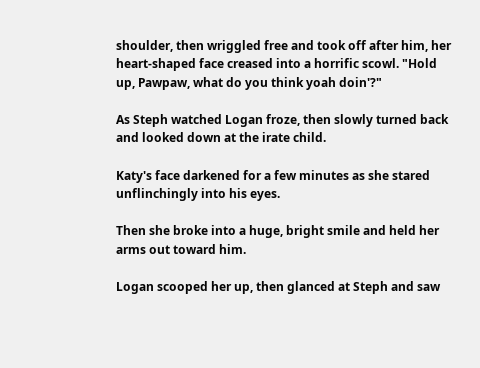shoulder, then wriggled free and took off after him, her heart-shaped face creased into a horrific scowl. "Hold up, Pawpaw, what do you think yoah doin'?"

As Steph watched Logan froze, then slowly turned back and looked down at the irate child.

Katy's face darkened for a few minutes as she stared unflinchingly into his eyes.

Then she broke into a huge, bright smile and held her arms out toward him.

Logan scooped her up, then glanced at Steph and saw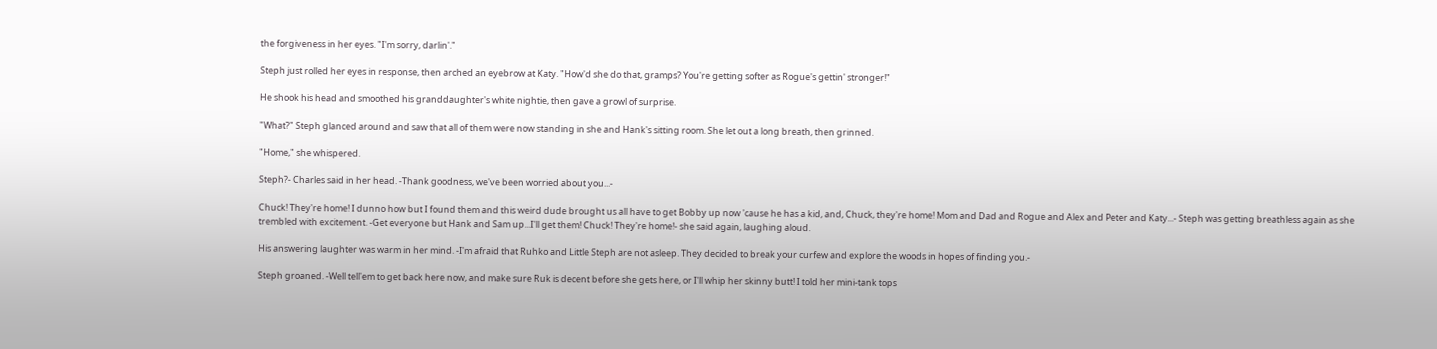the forgiveness in her eyes. "I'm sorry, darlin'."

Steph just rolled her eyes in response, then arched an eyebrow at Katy. "How'd she do that, gramps? You're getting softer as Rogue's gettin' stronger!"

He shook his head and smoothed his granddaughter's white nightie, then gave a growl of surprise.

"What?" Steph glanced around and saw that all of them were now standing in she and Hank's sitting room. She let out a long breath, then grinned.

"Home," she whispered.

Steph?- Charles said in her head. -Thank goodness, we've been worried about you...-

Chuck! They're home! I dunno how but I found them and this weird dude brought us all have to get Bobby up now 'cause he has a kid, and, Chuck, they're home! Mom and Dad and Rogue and Alex and Peter and Katy...- Steph was getting breathless again as she trembled with excitement. -Get everyone but Hank and Sam up...I'll get them! Chuck! They're home!- she said again, laughing aloud.

His answering laughter was warm in her mind. -I'm afraid that Ruhko and Little Steph are not asleep. They decided to break your curfew and explore the woods in hopes of finding you.-

Steph groaned. -Well tell'em to get back here now, and make sure Ruk is decent before she gets here, or I'll whip her skinny butt! I told her mini-tank tops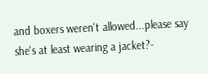and boxers weren't allowed...please say she's at least wearing a jacket?-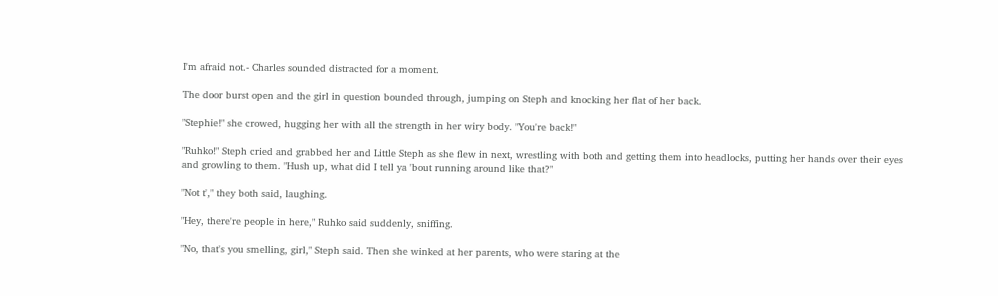I'm afraid not.- Charles sounded distracted for a moment.

The door burst open and the girl in question bounded through, jumping on Steph and knocking her flat of her back.

"Stephie!" she crowed, hugging her with all the strength in her wiry body. "You're back!"

"Ruhko!" Steph cried and grabbed her and Little Steph as she flew in next, wrestling with both and getting them into headlocks, putting her hands over their eyes and growling to them. "Hush up, what did I tell ya 'bout running around like that?"

"Not t'," they both said, laughing.

"Hey, there're people in here," Ruhko said suddenly, sniffing.

"No, that's you smelling, girl," Steph said. Then she winked at her parents, who were staring at the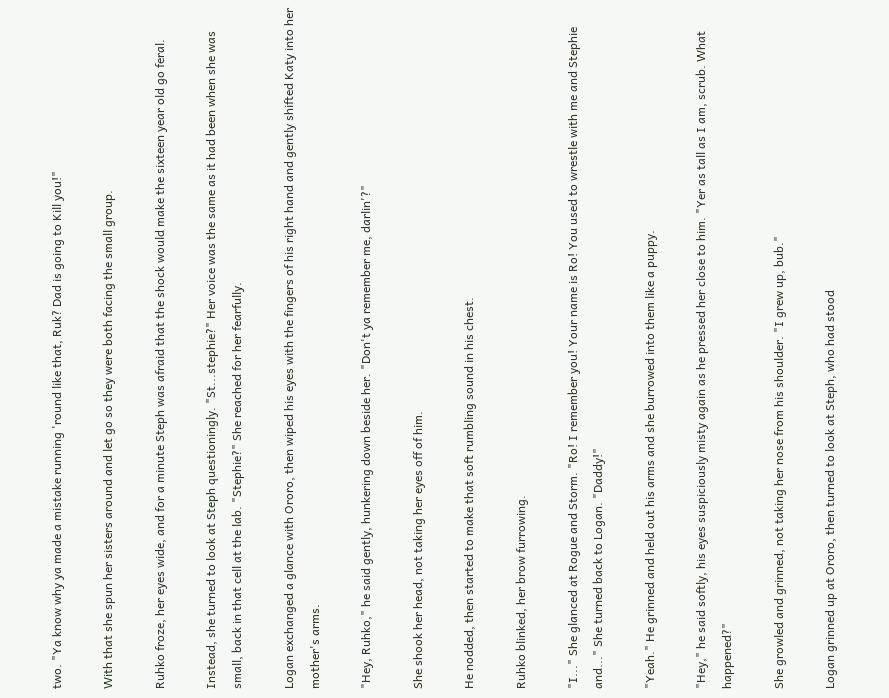two. "Ya know why ya made a mistake running 'round like that, Ruk? Dad is going to Kill you!"

With that she spun her sisters around and let go so they were both facing the small group.

Ruhko froze, her eyes wide, and for a minute Steph was afraid that the shock would make the sixteen year old go feral.

Instead, she turned to look at Steph questioningly. "St...stephie?" Her voice was the same as it had been when she was small, back in that cell at the lab. "Stephie?" She reached for her fearfully.

Logan exchanged a glance with Ororo, then wiped his eyes with the fingers of his right hand and gently shifted Katy into her mother's arms.

"Hey, Ruhko," he said gently, hunkering down beside her. "Don't ya remember me, darlin'?"

She shook her head, not taking her eyes off of him.

He nodded, then started to make that soft rumbling sound in his chest.

Ruhko blinked, her brow furrowing.

"I..." She glanced at Rogue and Storm. "Ro! I remember you! Your name is Ro! You used to wrestle with me and Stephie and..." She turned back to Logan. "Daddy!"

"Yeah." He grinned and held out his arms and she burrowed into them like a puppy.

"Hey," he said softly, his eyes suspiciously misty again as he pressed her close to him. "Yer as tall as I am, scrub. What happened?"

She growled and grinned, not taking her nose from his shoulder. "I grew up, bub."

Logan grinned up at Ororo, then turned to look at Steph, who had stood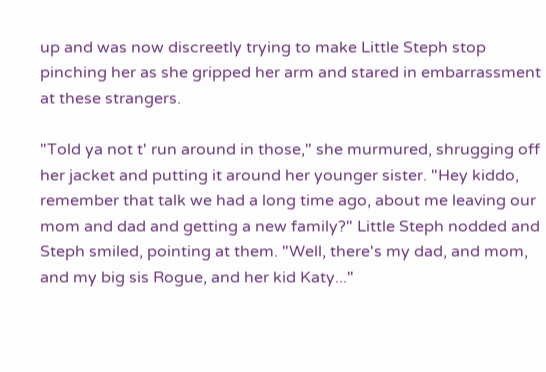up and was now discreetly trying to make Little Steph stop pinching her as she gripped her arm and stared in embarrassment at these strangers.

"Told ya not t' run around in those," she murmured, shrugging off her jacket and putting it around her younger sister. "Hey kiddo, remember that talk we had a long time ago, about me leaving our mom and dad and getting a new family?" Little Steph nodded and Steph smiled, pointing at them. "Well, there's my dad, and mom, and my big sis Rogue, and her kid Katy..."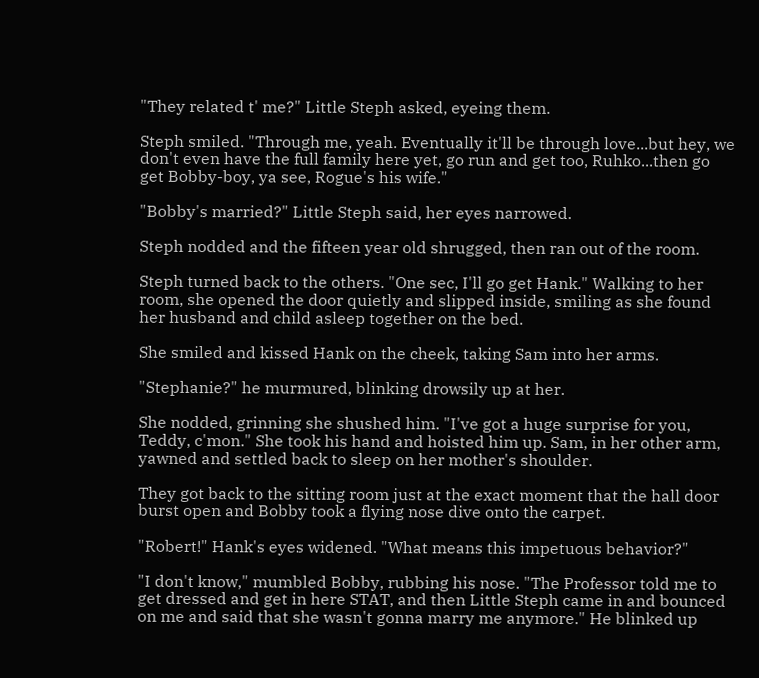"They related t' me?" Little Steph asked, eyeing them.

Steph smiled. "Through me, yeah. Eventually it'll be through love...but hey, we don't even have the full family here yet, go run and get too, Ruhko...then go get Bobby-boy, ya see, Rogue's his wife."

"Bobby's married?" Little Steph said, her eyes narrowed.

Steph nodded and the fifteen year old shrugged, then ran out of the room.

Steph turned back to the others. "One sec, I'll go get Hank." Walking to her room, she opened the door quietly and slipped inside, smiling as she found her husband and child asleep together on the bed.

She smiled and kissed Hank on the cheek, taking Sam into her arms.

"Stephanie?" he murmured, blinking drowsily up at her.

She nodded, grinning she shushed him. "I've got a huge surprise for you, Teddy, c'mon." She took his hand and hoisted him up. Sam, in her other arm, yawned and settled back to sleep on her mother's shoulder.

They got back to the sitting room just at the exact moment that the hall door burst open and Bobby took a flying nose dive onto the carpet.

"Robert!" Hank's eyes widened. "What means this impetuous behavior?"

"I don't know," mumbled Bobby, rubbing his nose. "The Professor told me to get dressed and get in here STAT, and then Little Steph came in and bounced on me and said that she wasn't gonna marry me anymore." He blinked up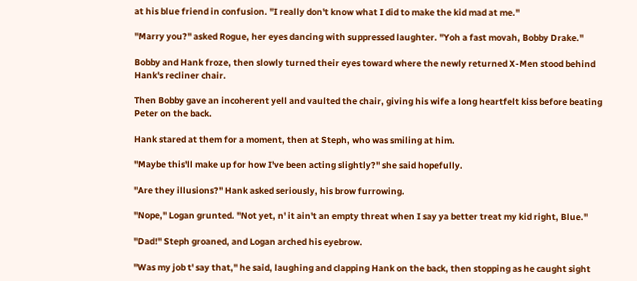at his blue friend in confusion. "I really don't know what I did to make the kid mad at me."

"Marry you?" asked Rogue, her eyes dancing with suppressed laughter. "Yoh a fast movah, Bobby Drake."

Bobby and Hank froze, then slowly turned their eyes toward where the newly returned X-Men stood behind Hank's recliner chair.

Then Bobby gave an incoherent yell and vaulted the chair, giving his wife a long heartfelt kiss before beating Peter on the back.

Hank stared at them for a moment, then at Steph, who was smiling at him.

"Maybe this'll make up for how I've been acting slightly?" she said hopefully.

"Are they illusions?" Hank asked seriously, his brow furrowing.

"Nope," Logan grunted. "Not yet, n' it ain't an empty threat when I say ya better treat my kid right, Blue."

"Dad!" Steph groaned, and Logan arched his eyebrow.

"Was my job t' say that," he said, laughing and clapping Hank on the back, then stopping as he caught sight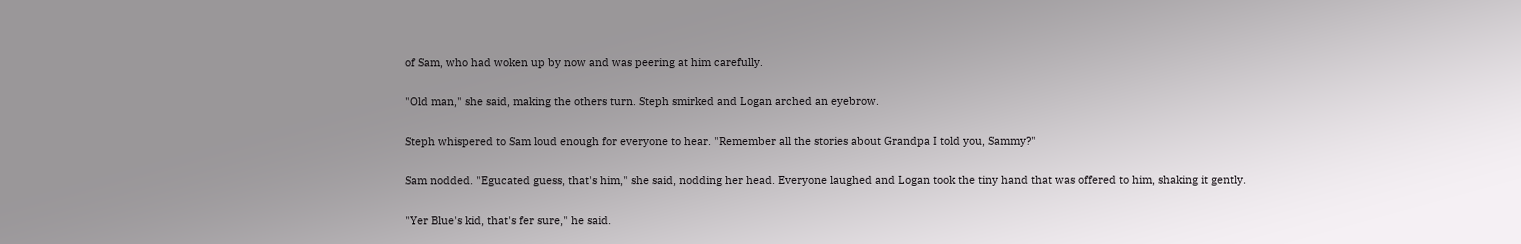of Sam, who had woken up by now and was peering at him carefully.

"Old man," she said, making the others turn. Steph smirked and Logan arched an eyebrow.

Steph whispered to Sam loud enough for everyone to hear. "Remember all the stories about Grandpa I told you, Sammy?"

Sam nodded. "Egucated guess, that's him," she said, nodding her head. Everyone laughed and Logan took the tiny hand that was offered to him, shaking it gently.

"Yer Blue's kid, that's fer sure," he said.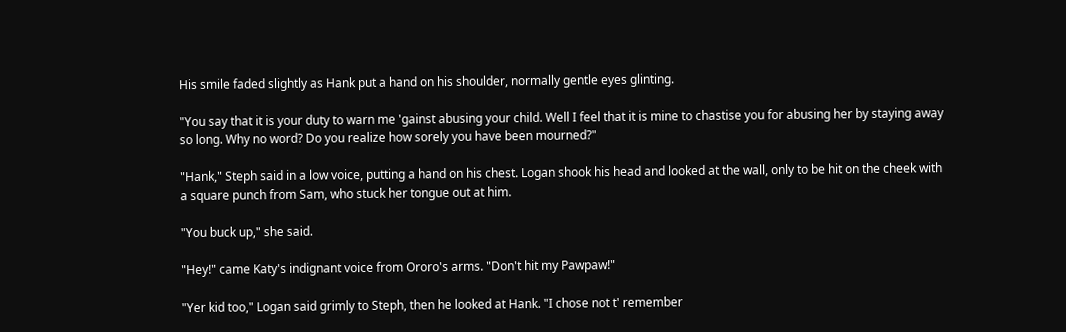His smile faded slightly as Hank put a hand on his shoulder, normally gentle eyes glinting.

"You say that it is your duty to warn me 'gainst abusing your child. Well I feel that it is mine to chastise you for abusing her by staying away so long. Why no word? Do you realize how sorely you have been mourned?"

"Hank," Steph said in a low voice, putting a hand on his chest. Logan shook his head and looked at the wall, only to be hit on the cheek with a square punch from Sam, who stuck her tongue out at him.

"You buck up," she said.

"Hey!" came Katy's indignant voice from Ororo's arms. "Don't hit my Pawpaw!"

"Yer kid too," Logan said grimly to Steph, then he looked at Hank. "I chose not t' remember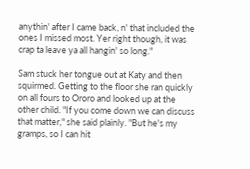anythin' after I came back, n' that included the ones I missed most. Yer right though, it was crap ta leave ya all hangin' so long."

Sam stuck her tongue out at Katy and then squirmed. Getting to the floor she ran quickly on all fours to Ororo and looked up at the other child. "If you come down we can discuss that matter," she said plainly. "But he's my gramps, so I can hit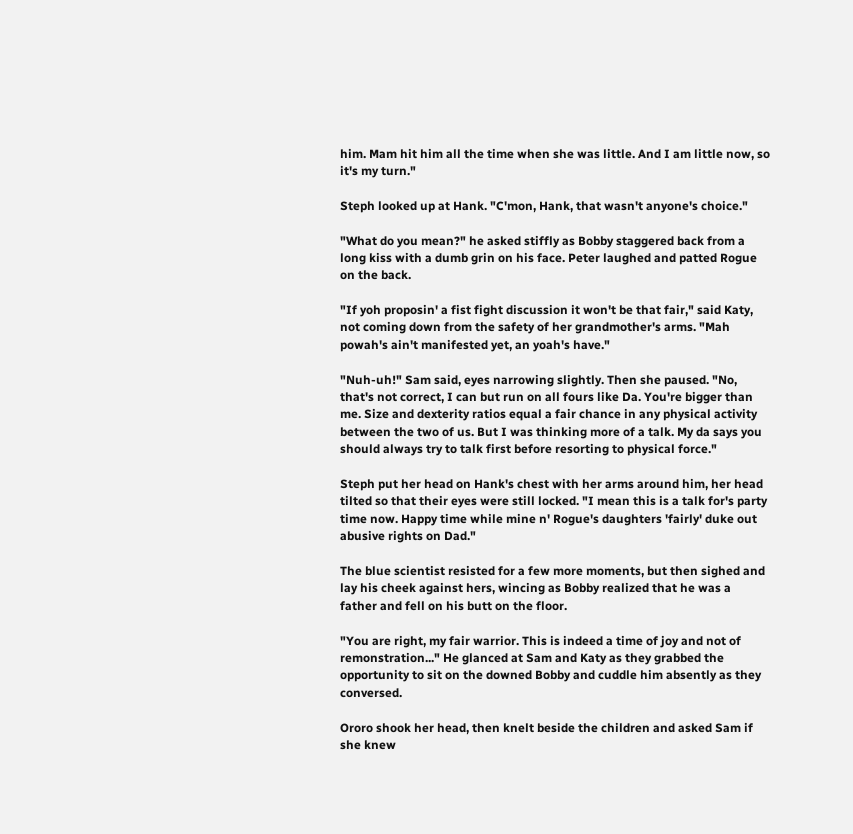him. Mam hit him all the time when she was little. And I am little now, so it's my turn."

Steph looked up at Hank. "C'mon, Hank, that wasn't anyone's choice."

"What do you mean?" he asked stiffly as Bobby staggered back from a long kiss with a dumb grin on his face. Peter laughed and patted Rogue on the back.

"If yoh proposin' a fist fight discussion it won't be that fair," said Katy, not coming down from the safety of her grandmother's arms. "Mah powah's ain't manifested yet, an yoah's have."

"Nuh-uh!" Sam said, eyes narrowing slightly. Then she paused. "No, that's not correct, I can but run on all fours like Da. You're bigger than me. Size and dexterity ratios equal a fair chance in any physical activity between the two of us. But I was thinking more of a talk. My da says you should always try to talk first before resorting to physical force."

Steph put her head on Hank's chest with her arms around him, her head tilted so that their eyes were still locked. "I mean this is a talk for's party time now. Happy time while mine n' Rogue's daughters 'fairly' duke out abusive rights on Dad."

The blue scientist resisted for a few more moments, but then sighed and lay his cheek against hers, wincing as Bobby realized that he was a father and fell on his butt on the floor.

"You are right, my fair warrior. This is indeed a time of joy and not of remonstration..." He glanced at Sam and Katy as they grabbed the opportunity to sit on the downed Bobby and cuddle him absently as they conversed.

Ororo shook her head, then knelt beside the children and asked Sam if she knew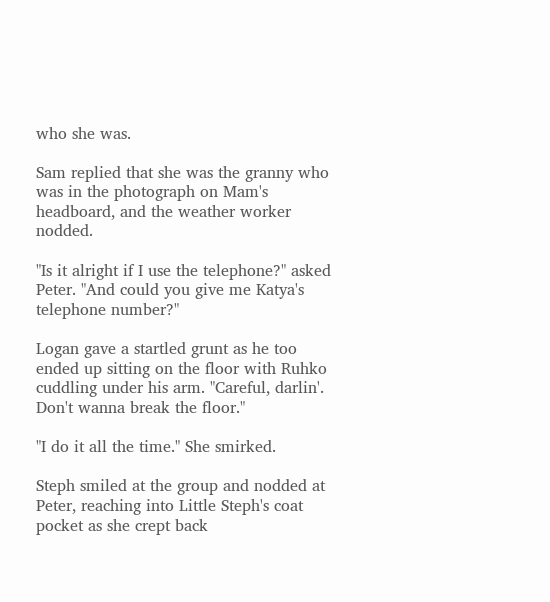who she was.

Sam replied that she was the granny who was in the photograph on Mam's headboard, and the weather worker nodded.

"Is it alright if I use the telephone?" asked Peter. "And could you give me Katya's telephone number?"

Logan gave a startled grunt as he too ended up sitting on the floor with Ruhko cuddling under his arm. "Careful, darlin'. Don't wanna break the floor."

"I do it all the time." She smirked.

Steph smiled at the group and nodded at Peter, reaching into Little Steph's coat pocket as she crept back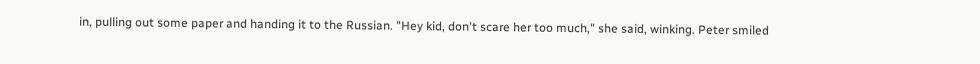in, pulling out some paper and handing it to the Russian. "Hey kid, don't scare her too much," she said, winking. Peter smiled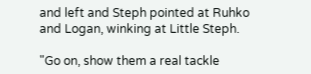and left and Steph pointed at Ruhko and Logan, winking at Little Steph.

"Go on, show them a real tackle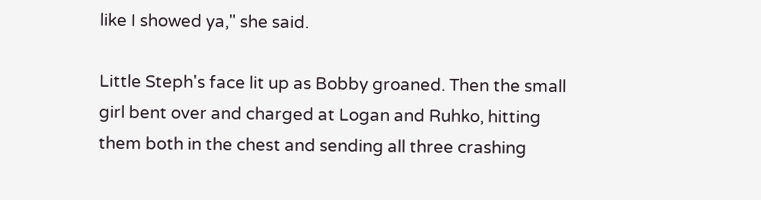like I showed ya," she said.

Little Steph's face lit up as Bobby groaned. Then the small girl bent over and charged at Logan and Ruhko, hitting them both in the chest and sending all three crashing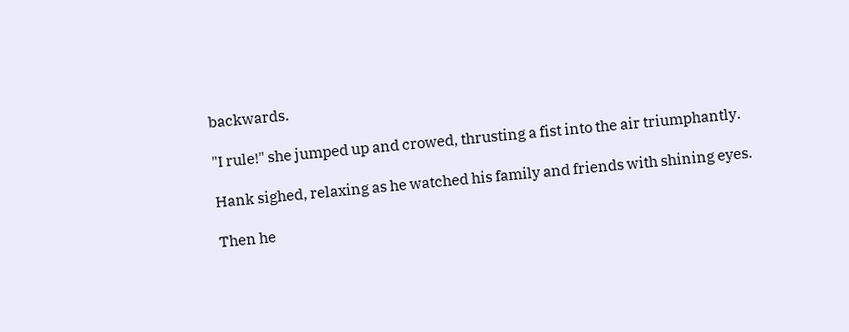backwards.

"I rule!" she jumped up and crowed, thrusting a fist into the air triumphantly.

Hank sighed, relaxing as he watched his family and friends with shining eyes.

Then he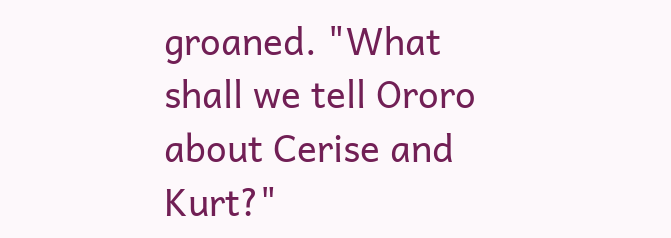groaned. "What shall we tell Ororo about Cerise and Kurt?"